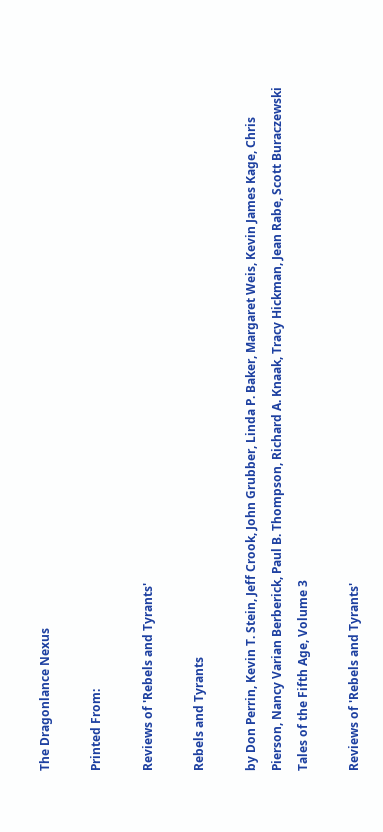The Dragonlance Nexus

Printed From:

Reviews of 'Rebels and Tyrants'

Rebels and Tyrants

by Don Perrin, Kevin T. Stein, Jeff Crook, John Grubber, Linda P. Baker, Margaret Weis, Kevin James Kage, Chris Pierson, Nancy Varian Berberick, Paul B. Thompson, Richard A. Knaak, Tracy Hickman, Jean Rabe, Scott Buraczewski
Tales of the Fifth Age, Volume 3

Reviews of 'Rebels and Tyrants'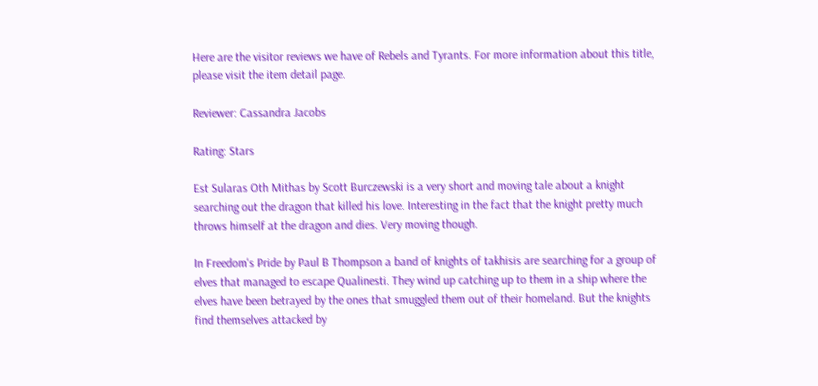Here are the visitor reviews we have of Rebels and Tyrants. For more information about this title, please visit the item detail page.

Reviewer: Cassandra Jacobs

Rating: Stars

Est Sularas Oth Mithas by Scott Burczewski is a very short and moving tale about a knight searching out the dragon that killed his love. Interesting in the fact that the knight pretty much throws himself at the dragon and dies. Very moving though.

In Freedom's Pride by Paul B Thompson a band of knights of takhisis are searching for a group of elves that managed to escape Qualinesti. They wind up catching up to them in a ship where the elves have been betrayed by the ones that smuggled them out of their homeland. But the knights find themselves attacked by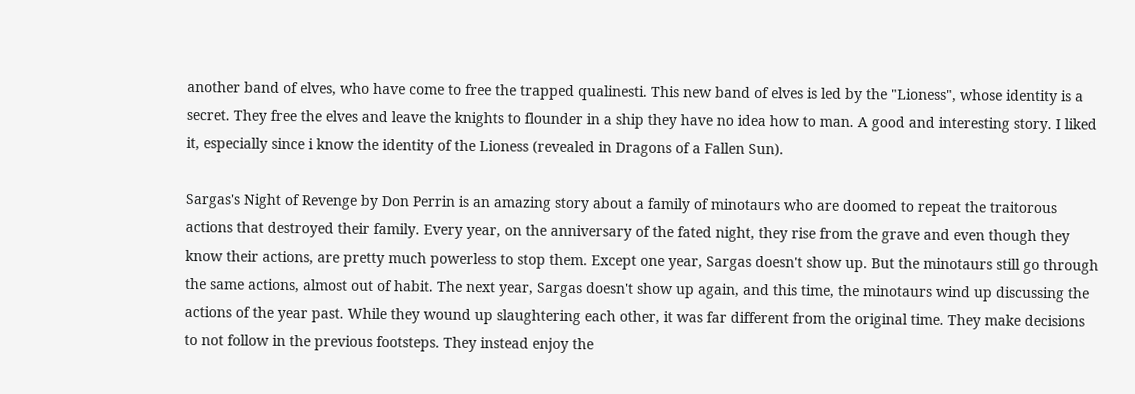another band of elves, who have come to free the trapped qualinesti. This new band of elves is led by the "Lioness", whose identity is a secret. They free the elves and leave the knights to flounder in a ship they have no idea how to man. A good and interesting story. I liked it, especially since i know the identity of the Lioness (revealed in Dragons of a Fallen Sun).

Sargas's Night of Revenge by Don Perrin is an amazing story about a family of minotaurs who are doomed to repeat the traitorous actions that destroyed their family. Every year, on the anniversary of the fated night, they rise from the grave and even though they know their actions, are pretty much powerless to stop them. Except one year, Sargas doesn't show up. But the minotaurs still go through the same actions, almost out of habit. The next year, Sargas doesn't show up again, and this time, the minotaurs wind up discussing the actions of the year past. While they wound up slaughtering each other, it was far different from the original time. They make decisions to not follow in the previous footsteps. They instead enjoy the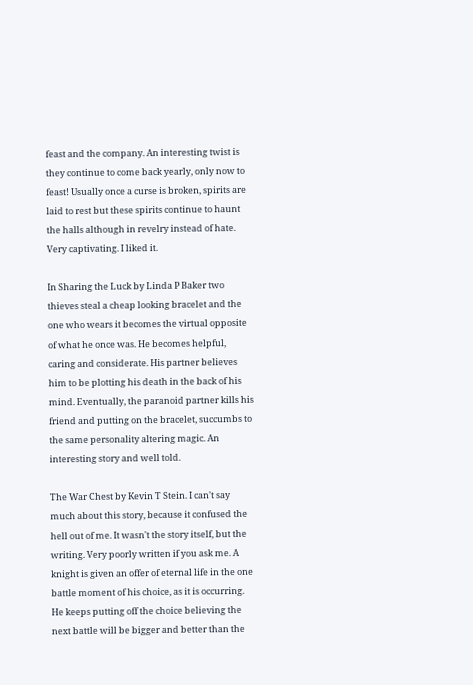feast and the company. An interesting twist is they continue to come back yearly, only now to feast! Usually once a curse is broken, spirits are laid to rest but these spirits continue to haunt the halls although in revelry instead of hate. Very captivating. I liked it.

In Sharing the Luck by Linda P Baker two thieves steal a cheap looking bracelet and the one who wears it becomes the virtual opposite of what he once was. He becomes helpful, caring and considerate. His partner believes him to be plotting his death in the back of his mind. Eventually, the paranoid partner kills his friend and putting on the bracelet, succumbs to the same personality altering magic. An interesting story and well told.

The War Chest by Kevin T Stein. I can't say much about this story, because it confused the hell out of me. It wasn't the story itself, but the writing. Very poorly written if you ask me. A knight is given an offer of eternal life in the one battle moment of his choice, as it is occurring. He keeps putting off the choice believing the next battle will be bigger and better than the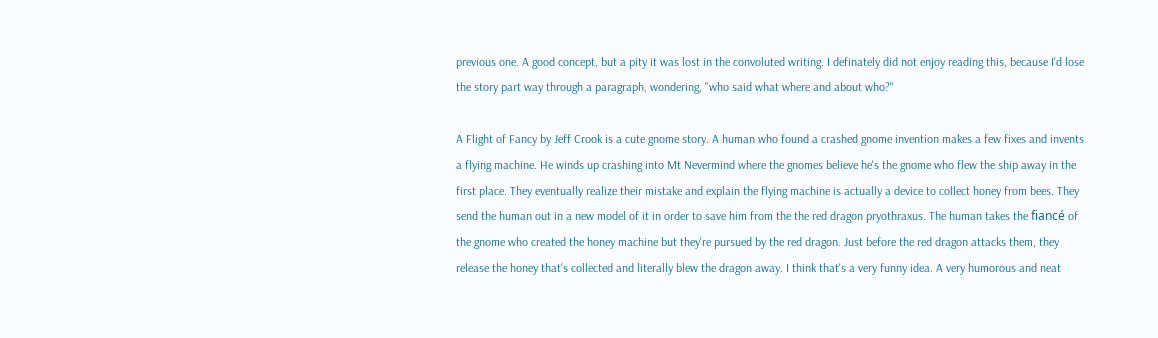previous one. A good concept, but a pity it was lost in the convoluted writing. I definately did not enjoy reading this, because I'd lose the story part way through a paragraph, wondering, "who said what where and about who?"

A Flight of Fancy by Jeff Crook is a cute gnome story. A human who found a crashed gnome invention makes a few fixes and invents a flying machine. He winds up crashing into Mt Nevermind where the gnomes believe he's the gnome who flew the ship away in the first place. They eventually realize their mistake and explain the flying machine is actually a device to collect honey from bees. They send the human out in a new model of it in order to save him from the the red dragon pryothraxus. The human takes the fiancé of the gnome who created the honey machine but they're pursued by the red dragon. Just before the red dragon attacks them, they release the honey that's collected and literally blew the dragon away. I think that's a very funny idea. A very humorous and neat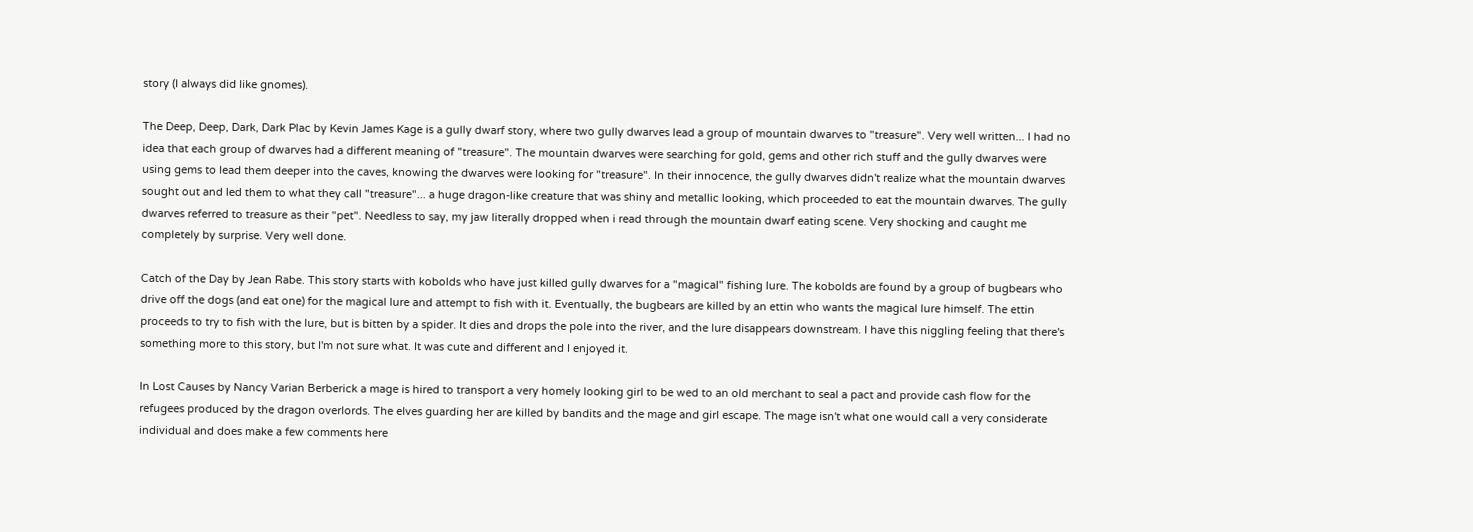story (I always did like gnomes).

The Deep, Deep, Dark, Dark Plac by Kevin James Kage is a gully dwarf story, where two gully dwarves lead a group of mountain dwarves to "treasure". Very well written... I had no idea that each group of dwarves had a different meaning of "treasure". The mountain dwarves were searching for gold, gems and other rich stuff and the gully dwarves were using gems to lead them deeper into the caves, knowing the dwarves were looking for "treasure". In their innocence, the gully dwarves didn't realize what the mountain dwarves sought out and led them to what they call "treasure"... a huge dragon-like creature that was shiny and metallic looking, which proceeded to eat the mountain dwarves. The gully dwarves referred to treasure as their "pet". Needless to say, my jaw literally dropped when i read through the mountain dwarf eating scene. Very shocking and caught me completely by surprise. Very well done.

Catch of the Day by Jean Rabe. This story starts with kobolds who have just killed gully dwarves for a "magical" fishing lure. The kobolds are found by a group of bugbears who drive off the dogs (and eat one) for the magical lure and attempt to fish with it. Eventually, the bugbears are killed by an ettin who wants the magical lure himself. The ettin proceeds to try to fish with the lure, but is bitten by a spider. It dies and drops the pole into the river, and the lure disappears downstream. I have this niggling feeling that there's something more to this story, but I'm not sure what. It was cute and different and I enjoyed it.

In Lost Causes by Nancy Varian Berberick a mage is hired to transport a very homely looking girl to be wed to an old merchant to seal a pact and provide cash flow for the refugees produced by the dragon overlords. The elves guarding her are killed by bandits and the mage and girl escape. The mage isn't what one would call a very considerate individual and does make a few comments here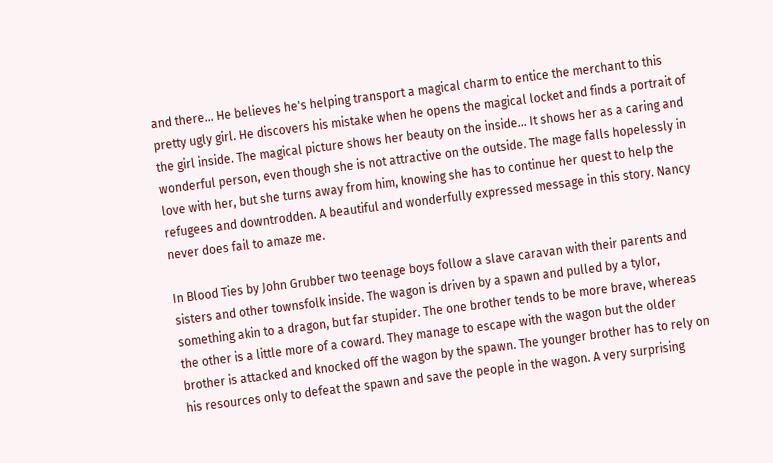and there... He believes he's helping transport a magical charm to entice the merchant to this pretty ugly girl. He discovers his mistake when he opens the magical locket and finds a portrait of the girl inside. The magical picture shows her beauty on the inside... It shows her as a caring and wonderful person, even though she is not attractive on the outside. The mage falls hopelessly in love with her, but she turns away from him, knowing she has to continue her quest to help the refugees and downtrodden. A beautiful and wonderfully expressed message in this story. Nancy never does fail to amaze me.

In Blood Ties by John Grubber two teenage boys follow a slave caravan with their parents and sisters and other townsfolk inside. The wagon is driven by a spawn and pulled by a tylor, something akin to a dragon, but far stupider. The one brother tends to be more brave, whereas the other is a little more of a coward. They manage to escape with the wagon but the older brother is attacked and knocked off the wagon by the spawn. The younger brother has to rely on his resources only to defeat the spawn and save the people in the wagon. A very surprising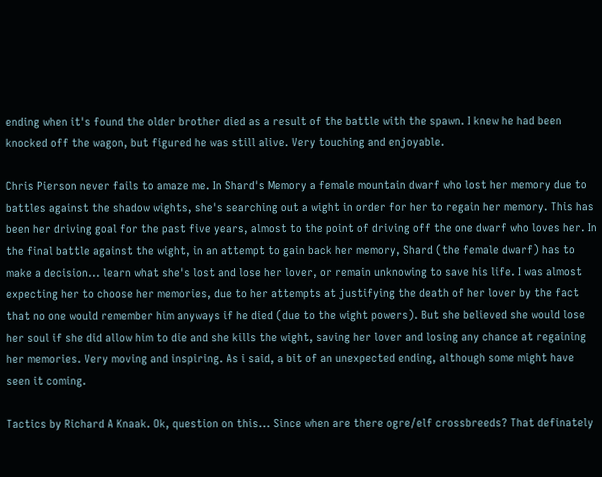ending when it's found the older brother died as a result of the battle with the spawn. I knew he had been knocked off the wagon, but figured he was still alive. Very touching and enjoyable.

Chris Pierson never fails to amaze me. In Shard's Memory a female mountain dwarf who lost her memory due to battles against the shadow wights, she's searching out a wight in order for her to regain her memory. This has been her driving goal for the past five years, almost to the point of driving off the one dwarf who loves her. In the final battle against the wight, in an attempt to gain back her memory, Shard (the female dwarf) has to make a decision... learn what she's lost and lose her lover, or remain unknowing to save his life. I was almost expecting her to choose her memories, due to her attempts at justifying the death of her lover by the fact that no one would remember him anyways if he died (due to the wight powers). But she believed she would lose her soul if she did allow him to die and she kills the wight, saving her lover and losing any chance at regaining her memories. Very moving and inspiring. As i said, a bit of an unexpected ending, although some might have seen it coming.

Tactics by Richard A Knaak. Ok, question on this... Since when are there ogre/elf crossbreeds? That definately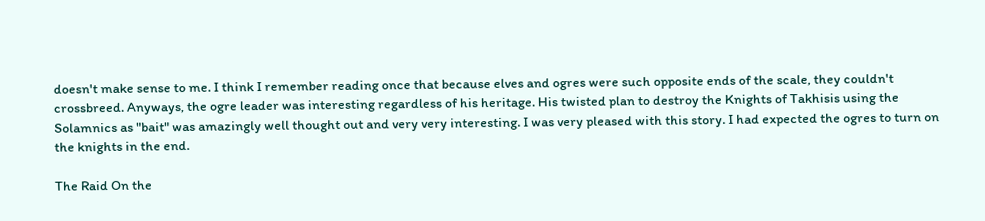doesn't make sense to me. I think I remember reading once that because elves and ogres were such opposite ends of the scale, they couldn't crossbreed. Anyways, the ogre leader was interesting regardless of his heritage. His twisted plan to destroy the Knights of Takhisis using the Solamnics as "bait" was amazingly well thought out and very very interesting. I was very pleased with this story. I had expected the ogres to turn on the knights in the end.

The Raid On the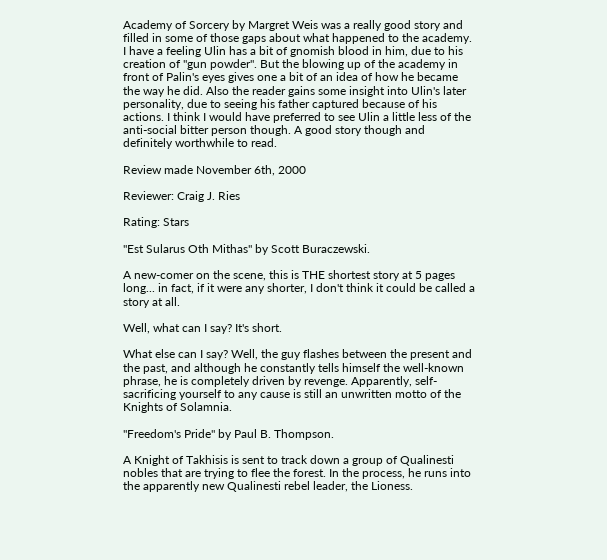Academy of Sorcery by Margret Weis was a really good story and filled in some of those gaps about what happened to the academy. I have a feeling Ulin has a bit of gnomish blood in him, due to his creation of "gun powder". But the blowing up of the academy in front of Palin's eyes gives one a bit of an idea of how he became the way he did. Also the reader gains some insight into Ulin's later personality, due to seeing his father captured because of his actions. I think I would have preferred to see Ulin a little less of the anti-social bitter person though. A good story though and definitely worthwhile to read.

Review made November 6th, 2000

Reviewer: Craig J. Ries

Rating: Stars

"Est Sularus Oth Mithas" by Scott Buraczewski.

A new-comer on the scene, this is THE shortest story at 5 pages long... in fact, if it were any shorter, I don't think it could be called a story at all.

Well, what can I say? It's short.

What else can I say? Well, the guy flashes between the present and the past, and although he constantly tells himself the well-known phrase, he is completely driven by revenge. Apparently, self-sacrificing yourself to any cause is still an unwritten motto of the Knights of Solamnia.

"Freedom's Pride" by Paul B. Thompson.

A Knight of Takhisis is sent to track down a group of Qualinesti nobles that are trying to flee the forest. In the process, he runs into the apparently new Qualinesti rebel leader, the Lioness.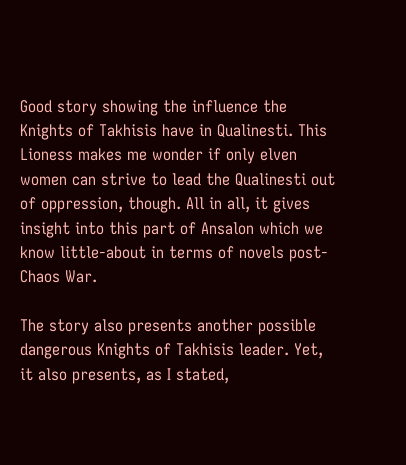Good story showing the influence the Knights of Takhisis have in Qualinesti. This Lioness makes me wonder if only elven women can strive to lead the Qualinesti out of oppression, though. All in all, it gives insight into this part of Ansalon which we know little-about in terms of novels post-Chaos War.

The story also presents another possible dangerous Knights of Takhisis leader. Yet, it also presents, as I stated,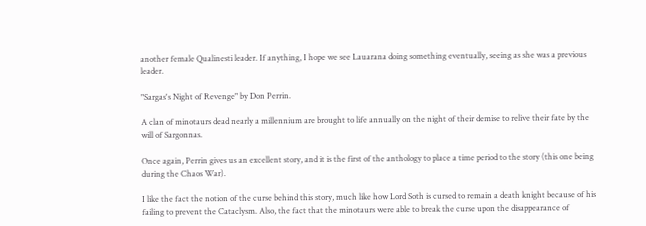another female Qualinesti leader. If anything, I hope we see Lauarana doing something eventually, seeing as she was a previous leader.

"Sargas's Night of Revenge" by Don Perrin.

A clan of minotaurs dead nearly a millennium are brought to life annually on the night of their demise to relive their fate by the will of Sargonnas.

Once again, Perrin gives us an excellent story, and it is the first of the anthology to place a time period to the story (this one being during the Chaos War).

I like the fact the notion of the curse behind this story, much like how Lord Soth is cursed to remain a death knight because of his failing to prevent the Cataclysm. Also, the fact that the minotaurs were able to break the curse upon the disappearance of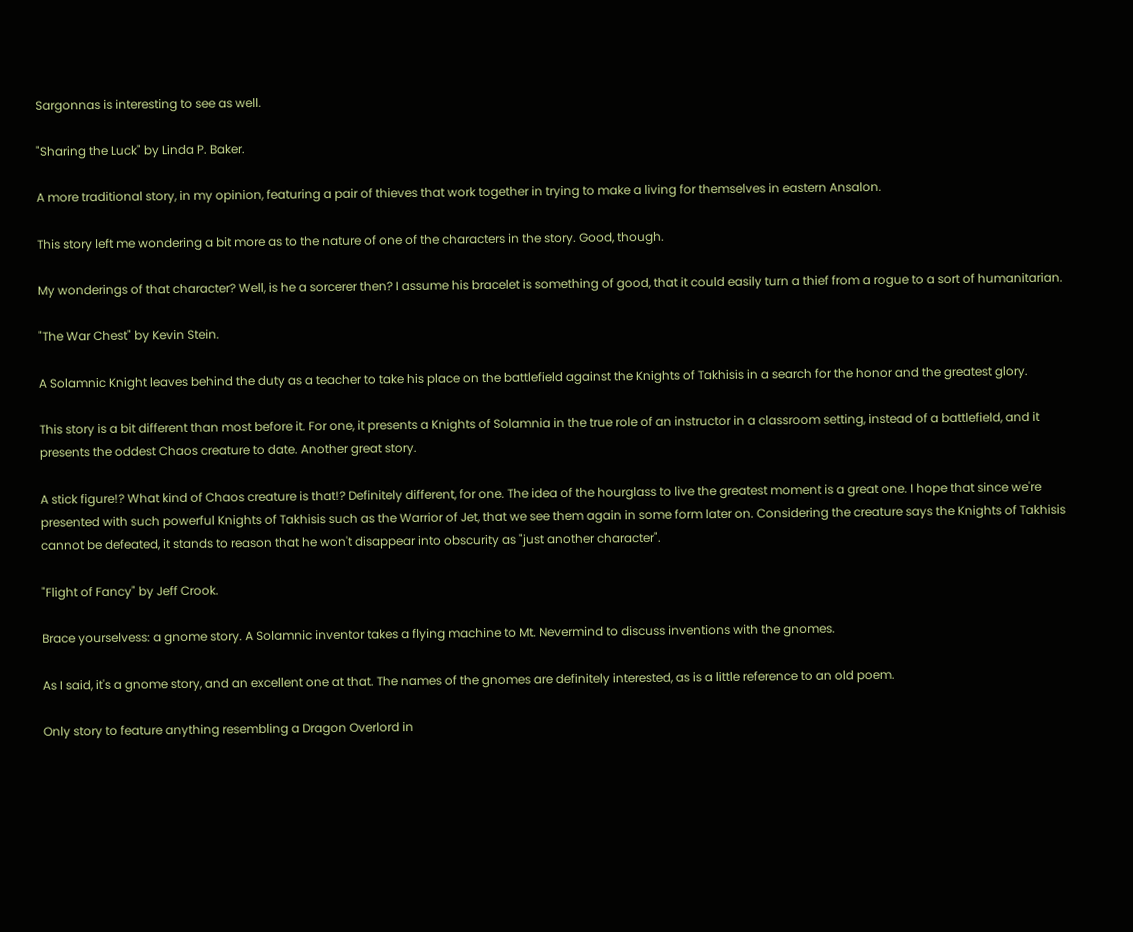Sargonnas is interesting to see as well.

"Sharing the Luck" by Linda P. Baker.

A more traditional story, in my opinion, featuring a pair of thieves that work together in trying to make a living for themselves in eastern Ansalon.

This story left me wondering a bit more as to the nature of one of the characters in the story. Good, though.

My wonderings of that character? Well, is he a sorcerer then? I assume his bracelet is something of good, that it could easily turn a thief from a rogue to a sort of humanitarian.

"The War Chest" by Kevin Stein.

A Solamnic Knight leaves behind the duty as a teacher to take his place on the battlefield against the Knights of Takhisis in a search for the honor and the greatest glory.

This story is a bit different than most before it. For one, it presents a Knights of Solamnia in the true role of an instructor in a classroom setting, instead of a battlefield, and it presents the oddest Chaos creature to date. Another great story.

A stick figure!? What kind of Chaos creature is that!? Definitely different, for one. The idea of the hourglass to live the greatest moment is a great one. I hope that since we're presented with such powerful Knights of Takhisis such as the Warrior of Jet, that we see them again in some form later on. Considering the creature says the Knights of Takhisis cannot be defeated, it stands to reason that he won't disappear into obscurity as "just another character".

"Flight of Fancy" by Jeff Crook.

Brace yourselvess: a gnome story. A Solamnic inventor takes a flying machine to Mt. Nevermind to discuss inventions with the gnomes.

As I said, it's a gnome story, and an excellent one at that. The names of the gnomes are definitely interested, as is a little reference to an old poem.

Only story to feature anything resembling a Dragon Overlord in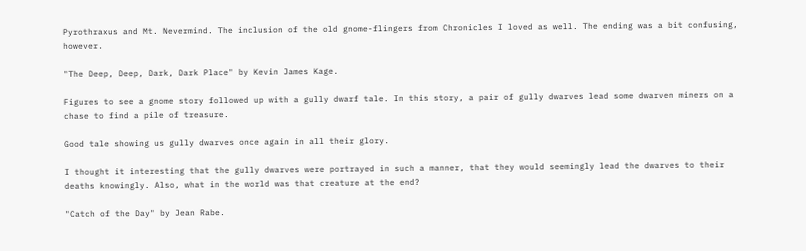Pyrothraxus and Mt. Nevermind. The inclusion of the old gnome-flingers from Chronicles I loved as well. The ending was a bit confusing, however.

"The Deep, Deep, Dark, Dark Place" by Kevin James Kage.

Figures to see a gnome story followed up with a gully dwarf tale. In this story, a pair of gully dwarves lead some dwarven miners on a chase to find a pile of treasure.

Good tale showing us gully dwarves once again in all their glory.

I thought it interesting that the gully dwarves were portrayed in such a manner, that they would seemingly lead the dwarves to their deaths knowingly. Also, what in the world was that creature at the end?

"Catch of the Day" by Jean Rabe.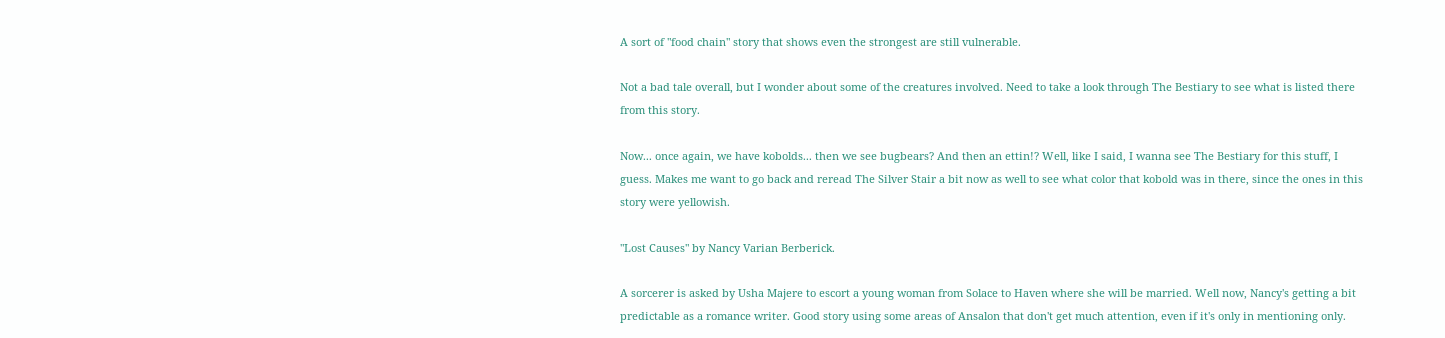A sort of "food chain" story that shows even the strongest are still vulnerable.

Not a bad tale overall, but I wonder about some of the creatures involved. Need to take a look through The Bestiary to see what is listed there from this story.

Now... once again, we have kobolds... then we see bugbears? And then an ettin!? Well, like I said, I wanna see The Bestiary for this stuff, I guess. Makes me want to go back and reread The Silver Stair a bit now as well to see what color that kobold was in there, since the ones in this story were yellowish.

"Lost Causes" by Nancy Varian Berberick.

A sorcerer is asked by Usha Majere to escort a young woman from Solace to Haven where she will be married. Well now, Nancy's getting a bit predictable as a romance writer. Good story using some areas of Ansalon that don't get much attention, even if it's only in mentioning only.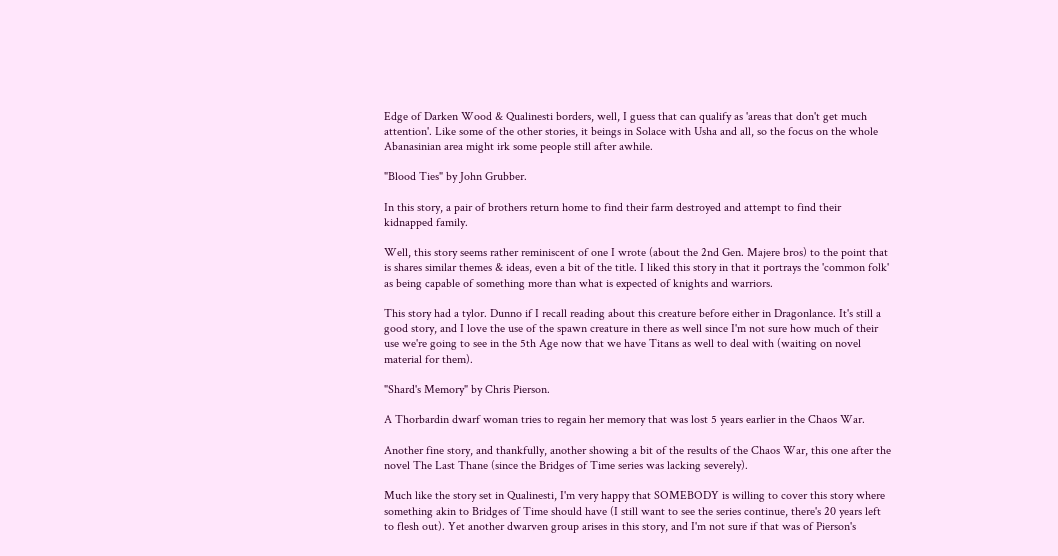Edge of Darken Wood & Qualinesti borders, well, I guess that can qualify as 'areas that don't get much attention'. Like some of the other stories, it beings in Solace with Usha and all, so the focus on the whole Abanasinian area might irk some people still after awhile.

"Blood Ties" by John Grubber.

In this story, a pair of brothers return home to find their farm destroyed and attempt to find their kidnapped family.

Well, this story seems rather reminiscent of one I wrote (about the 2nd Gen. Majere bros) to the point that is shares similar themes & ideas, even a bit of the title. I liked this story in that it portrays the 'common folk' as being capable of something more than what is expected of knights and warriors.

This story had a tylor. Dunno if I recall reading about this creature before either in Dragonlance. It's still a good story, and I love the use of the spawn creature in there as well since I'm not sure how much of their use we're going to see in the 5th Age now that we have Titans as well to deal with (waiting on novel material for them).

"Shard's Memory" by Chris Pierson.

A Thorbardin dwarf woman tries to regain her memory that was lost 5 years earlier in the Chaos War.

Another fine story, and thankfully, another showing a bit of the results of the Chaos War, this one after the novel The Last Thane (since the Bridges of Time series was lacking severely).

Much like the story set in Qualinesti, I'm very happy that SOMEBODY is willing to cover this story where something akin to Bridges of Time should have (I still want to see the series continue, there's 20 years left to flesh out). Yet another dwarven group arises in this story, and I'm not sure if that was of Pierson's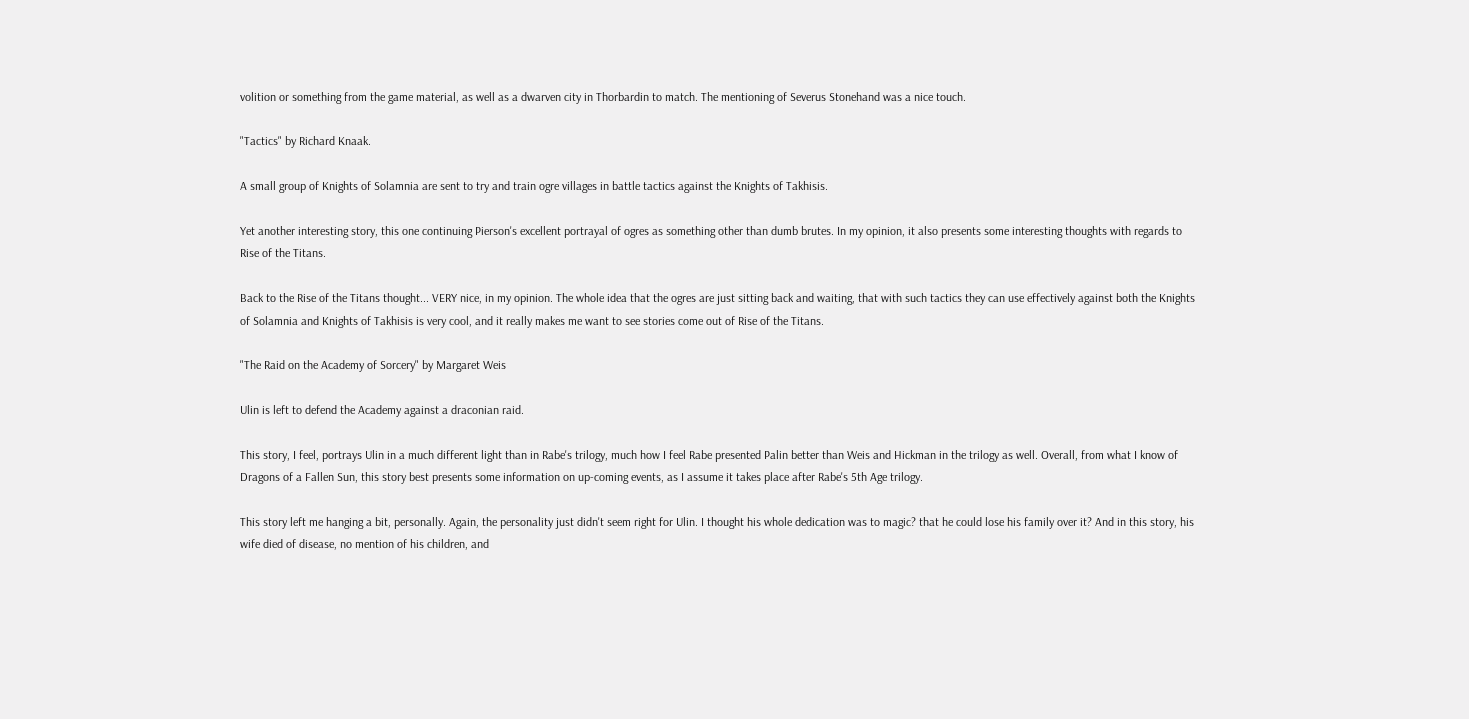volition or something from the game material, as well as a dwarven city in Thorbardin to match. The mentioning of Severus Stonehand was a nice touch.

"Tactics" by Richard Knaak.

A small group of Knights of Solamnia are sent to try and train ogre villages in battle tactics against the Knights of Takhisis.

Yet another interesting story, this one continuing Pierson's excellent portrayal of ogres as something other than dumb brutes. In my opinion, it also presents some interesting thoughts with regards to Rise of the Titans.

Back to the Rise of the Titans thought... VERY nice, in my opinion. The whole idea that the ogres are just sitting back and waiting, that with such tactics they can use effectively against both the Knights of Solamnia and Knights of Takhisis is very cool, and it really makes me want to see stories come out of Rise of the Titans.

"The Raid on the Academy of Sorcery" by Margaret Weis

Ulin is left to defend the Academy against a draconian raid.

This story, I feel, portrays Ulin in a much different light than in Rabe's trilogy, much how I feel Rabe presented Palin better than Weis and Hickman in the trilogy as well. Overall, from what I know of Dragons of a Fallen Sun, this story best presents some information on up-coming events, as I assume it takes place after Rabe's 5th Age trilogy.

This story left me hanging a bit, personally. Again, the personality just didn't seem right for Ulin. I thought his whole dedication was to magic? that he could lose his family over it? And in this story, his wife died of disease, no mention of his children, and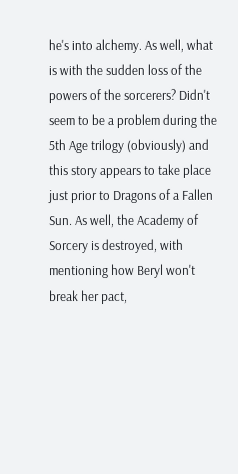he's into alchemy. As well, what is with the sudden loss of the powers of the sorcerers? Didn't seem to be a problem during the 5th Age trilogy (obviously) and this story appears to take place just prior to Dragons of a Fallen Sun. As well, the Academy of Sorcery is destroyed, with mentioning how Beryl won't break her pact,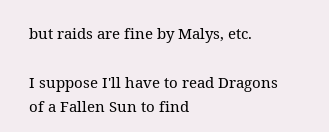but raids are fine by Malys, etc.

I suppose I'll have to read Dragons of a Fallen Sun to find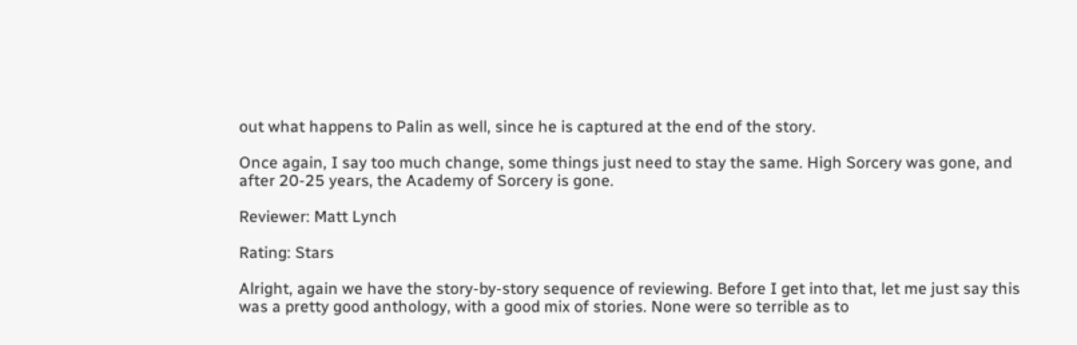out what happens to Palin as well, since he is captured at the end of the story.

Once again, I say too much change, some things just need to stay the same. High Sorcery was gone, and after 20-25 years, the Academy of Sorcery is gone.

Reviewer: Matt Lynch

Rating: Stars

Alright, again we have the story-by-story sequence of reviewing. Before I get into that, let me just say this was a pretty good anthology, with a good mix of stories. None were so terrible as to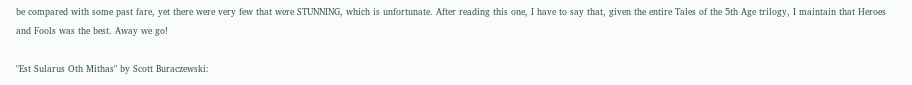be compared with some past fare, yet there were very few that were STUNNING, which is unfortunate. After reading this one, I have to say that, given the entire Tales of the 5th Age trilogy, I maintain that Heroes and Fools was the best. Away we go!

"Est Sularus Oth Mithas" by Scott Buraczewski: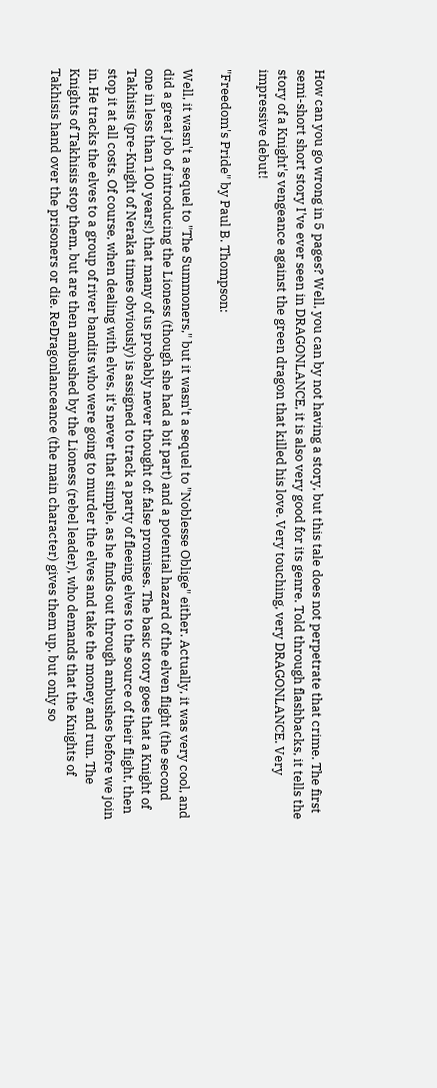How can you go wrong in 5 pages? Well, you can by not having a story, but this tale does not perpetrate that crime. The first semi-short short story I've ever seen in DRAGONLANCE, it is also very good for its genre. Told through flashbacks, it tells the story of a Knight's vengeance against the green dragon that killed his love. Very touching, very DRAGONLANCE. Very impressive debut!

"Freedom's Pride" by Paul B. Thompson:

Well, it wasn't a sequel to "The Summoners," but it wasn't a sequel to "Noblesse Oblige" either. Actually, it was very cool, and did a great job of introducing the Lioness (though she had a bit part) and a potential hazard of the elven flight (the second one in less than 100 years!) that many of us probably never thought of: false promises. The basic story goes that a Knight of Takhisis (pre-Knight of Neraka times obviously) is assigned to track a party of fleeing elves to the source of their flight, then stop it at all costs. Of course, when dealing with elves, it's never that simple, as he finds out through ambushes before we join in. He tracks the elves to a group of river bandits who were going to murder the elves and take the money and run. The Knights of Takhisis stop them, but are then ambushed by the Lioness (rebel leader), who demands that the Knights of Takhisis hand over the prisoners or die. ReDragonlanceance (the main character) gives them up, but only so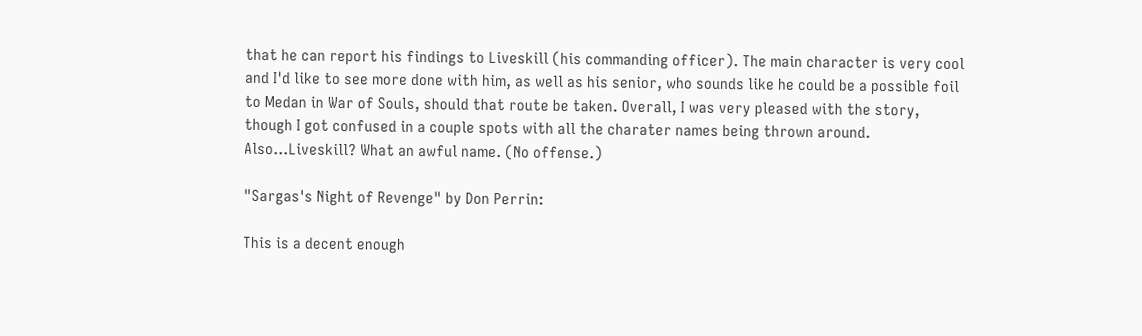that he can report his findings to Liveskill (his commanding officer). The main character is very cool and I'd like to see more done with him, as well as his senior, who sounds like he could be a possible foil to Medan in War of Souls, should that route be taken. Overall, I was very pleased with the story, though I got confused in a couple spots with all the charater names being thrown around. Also...Liveskill? What an awful name. (No offense.)

"Sargas's Night of Revenge" by Don Perrin:

This is a decent enough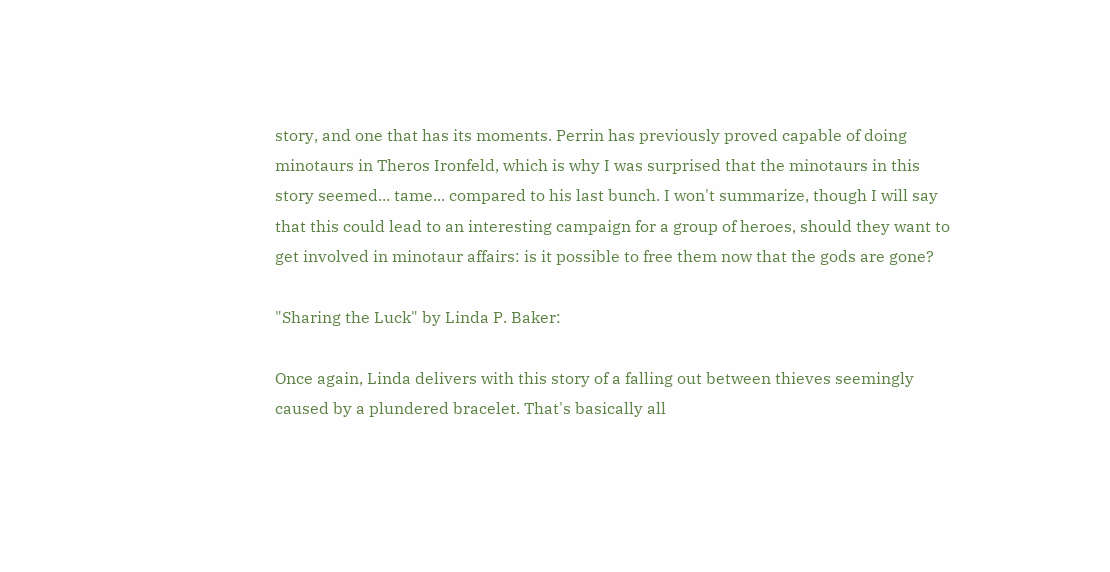story, and one that has its moments. Perrin has previously proved capable of doing minotaurs in Theros Ironfeld, which is why I was surprised that the minotaurs in this story seemed... tame... compared to his last bunch. I won't summarize, though I will say that this could lead to an interesting campaign for a group of heroes, should they want to get involved in minotaur affairs: is it possible to free them now that the gods are gone?

"Sharing the Luck" by Linda P. Baker:

Once again, Linda delivers with this story of a falling out between thieves seemingly caused by a plundered bracelet. That's basically all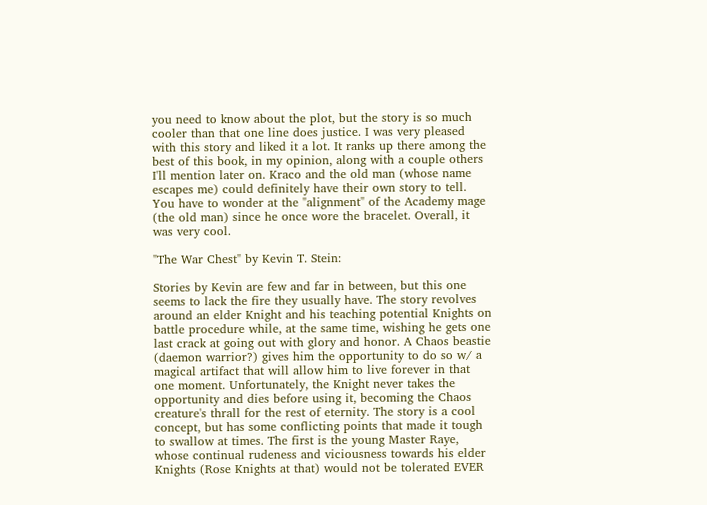you need to know about the plot, but the story is so much cooler than that one line does justice. I was very pleased with this story and liked it a lot. It ranks up there among the best of this book, in my opinion, along with a couple others I'll mention later on. Kraco and the old man (whose name escapes me) could definitely have their own story to tell. You have to wonder at the "alignment" of the Academy mage (the old man) since he once wore the bracelet. Overall, it was very cool.

"The War Chest" by Kevin T. Stein:

Stories by Kevin are few and far in between, but this one seems to lack the fire they usually have. The story revolves around an elder Knight and his teaching potential Knights on battle procedure while, at the same time, wishing he gets one last crack at going out with glory and honor. A Chaos beastie (daemon warrior?) gives him the opportunity to do so w/ a magical artifact that will allow him to live forever in that one moment. Unfortunately, the Knight never takes the opportunity and dies before using it, becoming the Chaos creature's thrall for the rest of eternity. The story is a cool concept, but has some conflicting points that made it tough to swallow at times. The first is the young Master Raye, whose continual rudeness and viciousness towards his elder Knights (Rose Knights at that) would not be tolerated EVER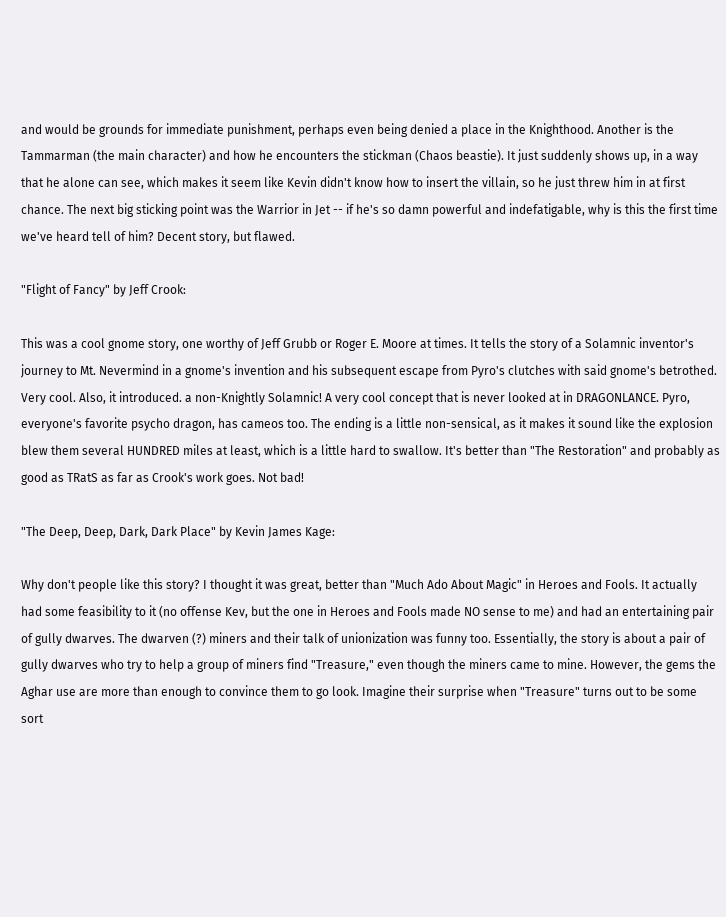and would be grounds for immediate punishment, perhaps even being denied a place in the Knighthood. Another is the Tammarman (the main character) and how he encounters the stickman (Chaos beastie). It just suddenly shows up, in a way that he alone can see, which makes it seem like Kevin didn't know how to insert the villain, so he just threw him in at first chance. The next big sticking point was the Warrior in Jet -- if he's so damn powerful and indefatigable, why is this the first time we've heard tell of him? Decent story, but flawed.

"Flight of Fancy" by Jeff Crook:

This was a cool gnome story, one worthy of Jeff Grubb or Roger E. Moore at times. It tells the story of a Solamnic inventor's journey to Mt. Nevermind in a gnome's invention and his subsequent escape from Pyro's clutches with said gnome's betrothed. Very cool. Also, it introduced. a non-Knightly Solamnic! A very cool concept that is never looked at in DRAGONLANCE. Pyro, everyone's favorite psycho dragon, has cameos too. The ending is a little non-sensical, as it makes it sound like the explosion blew them several HUNDRED miles at least, which is a little hard to swallow. It's better than "The Restoration" and probably as good as TRatS as far as Crook's work goes. Not bad!

"The Deep, Deep, Dark, Dark Place" by Kevin James Kage:

Why don't people like this story? I thought it was great, better than "Much Ado About Magic" in Heroes and Fools. It actually had some feasibility to it (no offense Kev, but the one in Heroes and Fools made NO sense to me) and had an entertaining pair of gully dwarves. The dwarven (?) miners and their talk of unionization was funny too. Essentially, the story is about a pair of gully dwarves who try to help a group of miners find "Treasure," even though the miners came to mine. However, the gems the Aghar use are more than enough to convince them to go look. Imagine their surprise when "Treasure" turns out to be some sort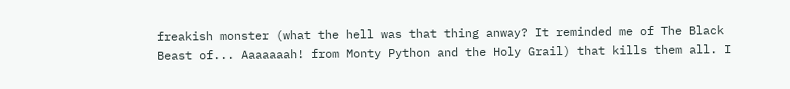freakish monster (what the hell was that thing anway? It reminded me of The Black Beast of... Aaaaaaah! from Monty Python and the Holy Grail) that kills them all. I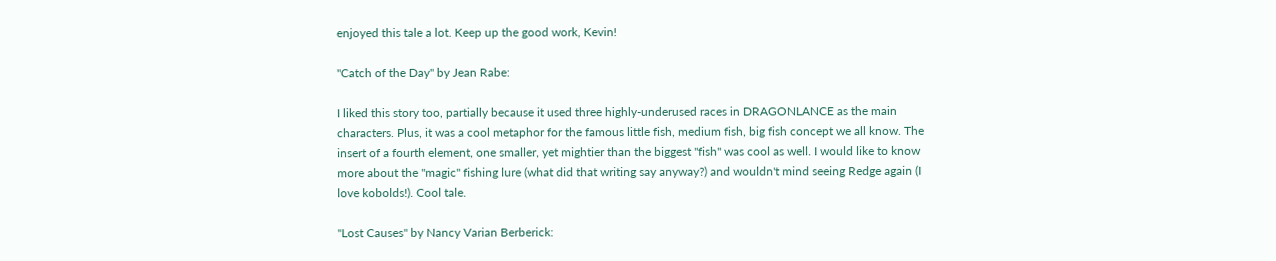enjoyed this tale a lot. Keep up the good work, Kevin!

"Catch of the Day" by Jean Rabe:

I liked this story too, partially because it used three highly-underused races in DRAGONLANCE as the main characters. Plus, it was a cool metaphor for the famous little fish, medium fish, big fish concept we all know. The insert of a fourth element, one smaller, yet mightier than the biggest "fish" was cool as well. I would like to know more about the "magic" fishing lure (what did that writing say anyway?) and wouldn't mind seeing Redge again (I love kobolds!). Cool tale.

"Lost Causes" by Nancy Varian Berberick: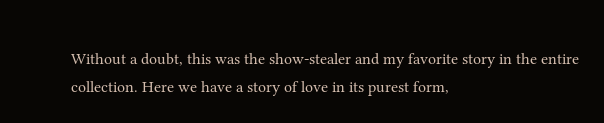Without a doubt, this was the show-stealer and my favorite story in the entire collection. Here we have a story of love in its purest form,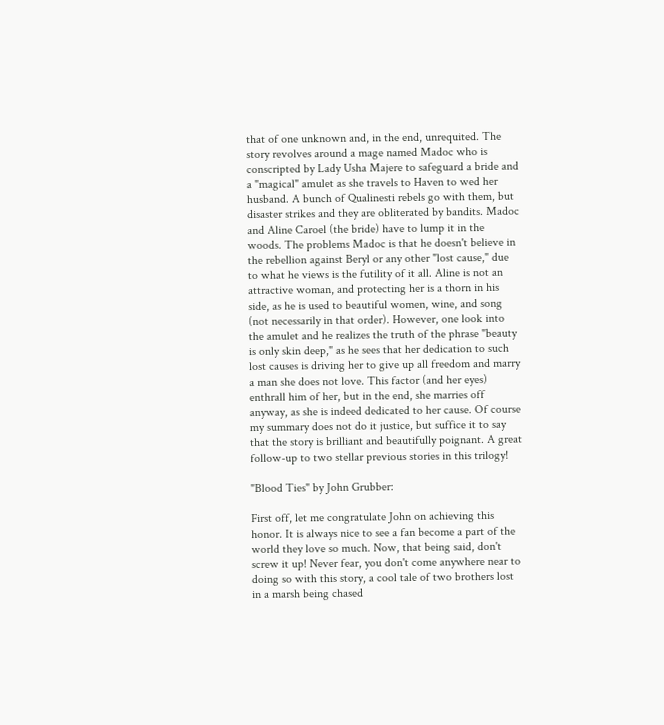that of one unknown and, in the end, unrequited. The story revolves around a mage named Madoc who is conscripted by Lady Usha Majere to safeguard a bride and a "magical" amulet as she travels to Haven to wed her husband. A bunch of Qualinesti rebels go with them, but disaster strikes and they are obliterated by bandits. Madoc and Aline Caroel (the bride) have to lump it in the woods. The problems Madoc is that he doesn't believe in the rebellion against Beryl or any other "lost cause," due to what he views is the futility of it all. Aline is not an attractive woman, and protecting her is a thorn in his side, as he is used to beautiful women, wine, and song (not necessarily in that order). However, one look into the amulet and he realizes the truth of the phrase "beauty is only skin deep," as he sees that her dedication to such lost causes is driving her to give up all freedom and marry a man she does not love. This factor (and her eyes) enthrall him of her, but in the end, she marries off anyway, as she is indeed dedicated to her cause. Of course my summary does not do it justice, but suffice it to say that the story is brilliant and beautifully poignant. A great follow-up to two stellar previous stories in this trilogy!

"Blood Ties" by John Grubber:

First off, let me congratulate John on achieving this honor. It is always nice to see a fan become a part of the world they love so much. Now, that being said, don't screw it up! Never fear, you don't come anywhere near to doing so with this story, a cool tale of two brothers lost in a marsh being chased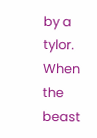by a tylor. When the beast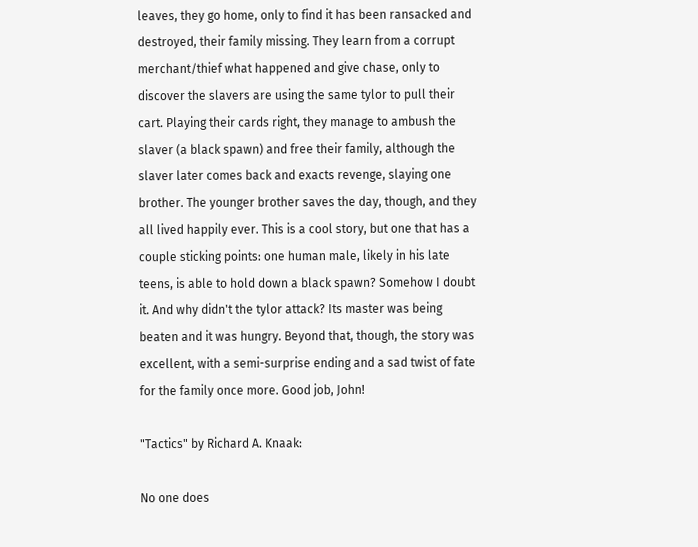leaves, they go home, only to find it has been ransacked and destroyed, their family missing. They learn from a corrupt merchant/thief what happened and give chase, only to discover the slavers are using the same tylor to pull their cart. Playing their cards right, they manage to ambush the slaver (a black spawn) and free their family, although the slaver later comes back and exacts revenge, slaying one brother. The younger brother saves the day, though, and they all lived happily ever. This is a cool story, but one that has a couple sticking points: one human male, likely in his late teens, is able to hold down a black spawn? Somehow I doubt it. And why didn't the tylor attack? Its master was being beaten and it was hungry. Beyond that, though, the story was excellent, with a semi-surprise ending and a sad twist of fate for the family once more. Good job, John!

"Tactics" by Richard A. Knaak:

No one does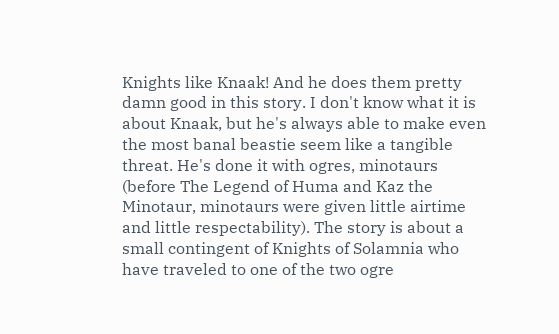Knights like Knaak! And he does them pretty damn good in this story. I don't know what it is about Knaak, but he's always able to make even the most banal beastie seem like a tangible threat. He's done it with ogres, minotaurs (before The Legend of Huma and Kaz the Minotaur, minotaurs were given little airtime and little respectability). The story is about a small contingent of Knights of Solamnia who have traveled to one of the two ogre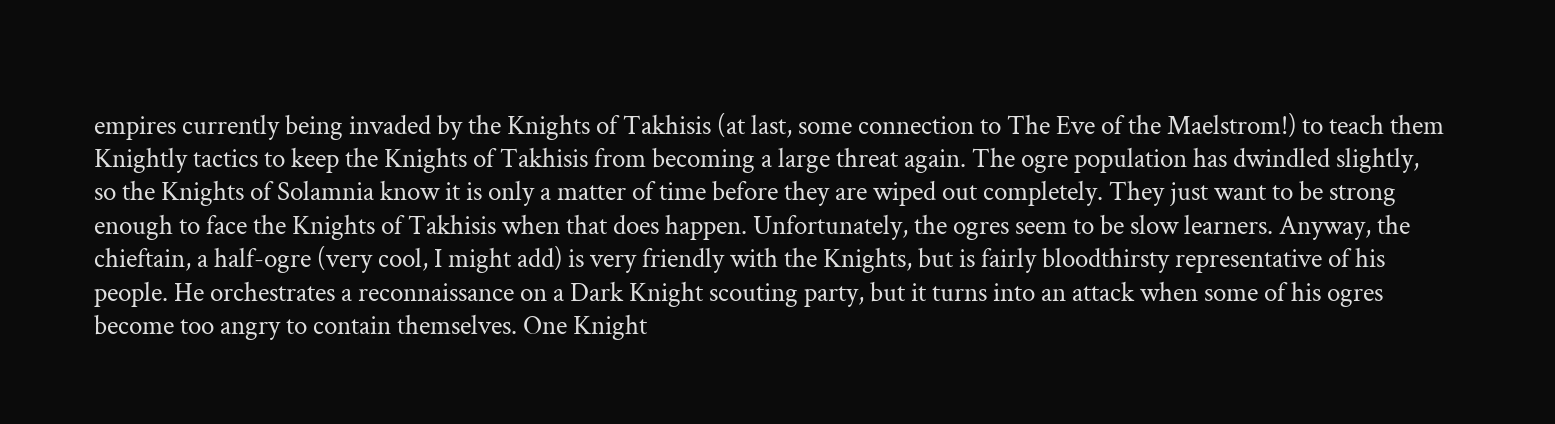empires currently being invaded by the Knights of Takhisis (at last, some connection to The Eve of the Maelstrom!) to teach them Knightly tactics to keep the Knights of Takhisis from becoming a large threat again. The ogre population has dwindled slightly, so the Knights of Solamnia know it is only a matter of time before they are wiped out completely. They just want to be strong enough to face the Knights of Takhisis when that does happen. Unfortunately, the ogres seem to be slow learners. Anyway, the chieftain, a half-ogre (very cool, I might add) is very friendly with the Knights, but is fairly bloodthirsty representative of his people. He orchestrates a reconnaissance on a Dark Knight scouting party, but it turns into an attack when some of his ogres become too angry to contain themselves. One Knight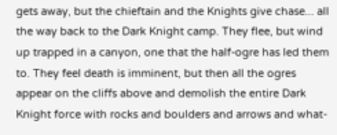gets away, but the chieftain and the Knights give chase... all the way back to the Dark Knight camp. They flee, but wind up trapped in a canyon, one that the half-ogre has led them to. They feel death is imminent, but then all the ogres appear on the cliffs above and demolish the entire Dark Knight force with rocks and boulders and arrows and what-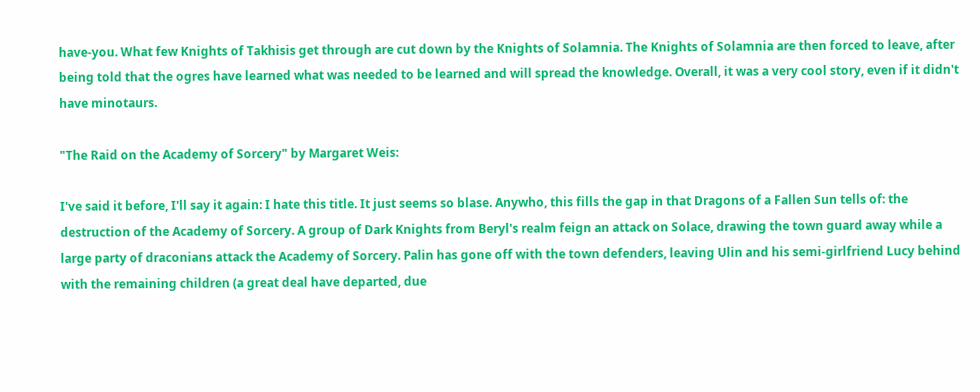have-you. What few Knights of Takhisis get through are cut down by the Knights of Solamnia. The Knights of Solamnia are then forced to leave, after being told that the ogres have learned what was needed to be learned and will spread the knowledge. Overall, it was a very cool story, even if it didn't have minotaurs.

"The Raid on the Academy of Sorcery" by Margaret Weis:

I've said it before, I'll say it again: I hate this title. It just seems so blase. Anywho, this fills the gap in that Dragons of a Fallen Sun tells of: the destruction of the Academy of Sorcery. A group of Dark Knights from Beryl's realm feign an attack on Solace, drawing the town guard away while a large party of draconians attack the Academy of Sorcery. Palin has gone off with the town defenders, leaving Ulin and his semi-girlfriend Lucy behind with the remaining children (a great deal have departed, due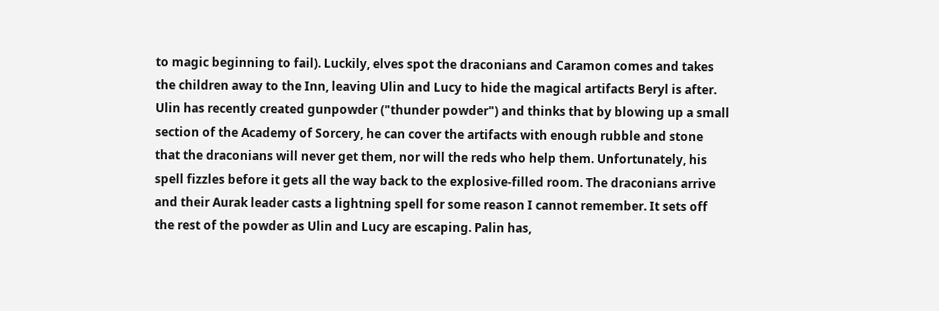to magic beginning to fail). Luckily, elves spot the draconians and Caramon comes and takes the children away to the Inn, leaving Ulin and Lucy to hide the magical artifacts Beryl is after. Ulin has recently created gunpowder ("thunder powder") and thinks that by blowing up a small section of the Academy of Sorcery, he can cover the artifacts with enough rubble and stone that the draconians will never get them, nor will the reds who help them. Unfortunately, his spell fizzles before it gets all the way back to the explosive-filled room. The draconians arrive and their Aurak leader casts a lightning spell for some reason I cannot remember. It sets off the rest of the powder as Ulin and Lucy are escaping. Palin has,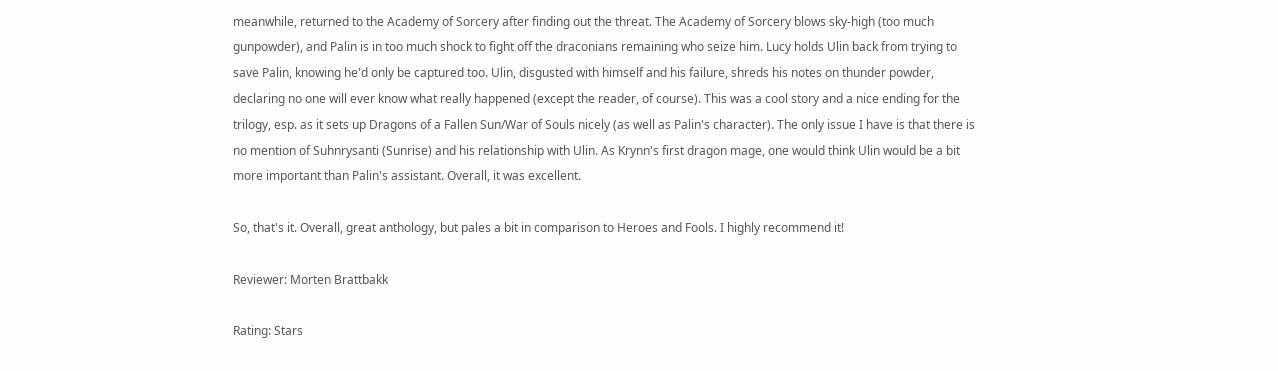meanwhile, returned to the Academy of Sorcery after finding out the threat. The Academy of Sorcery blows sky-high (too much gunpowder), and Palin is in too much shock to fight off the draconians remaining who seize him. Lucy holds Ulin back from trying to save Palin, knowing he'd only be captured too. Ulin, disgusted with himself and his failure, shreds his notes on thunder powder, declaring no one will ever know what really happened (except the reader, of course). This was a cool story and a nice ending for the trilogy, esp. as it sets up Dragons of a Fallen Sun/War of Souls nicely (as well as Palin's character). The only issue I have is that there is no mention of Suhnrysanti (Sunrise) and his relationship with Ulin. As Krynn's first dragon mage, one would think Ulin would be a bit more important than Palin's assistant. Overall, it was excellent.

So, that's it. Overall, great anthology, but pales a bit in comparison to Heroes and Fools. I highly recommend it!

Reviewer: Morten Brattbakk

Rating: Stars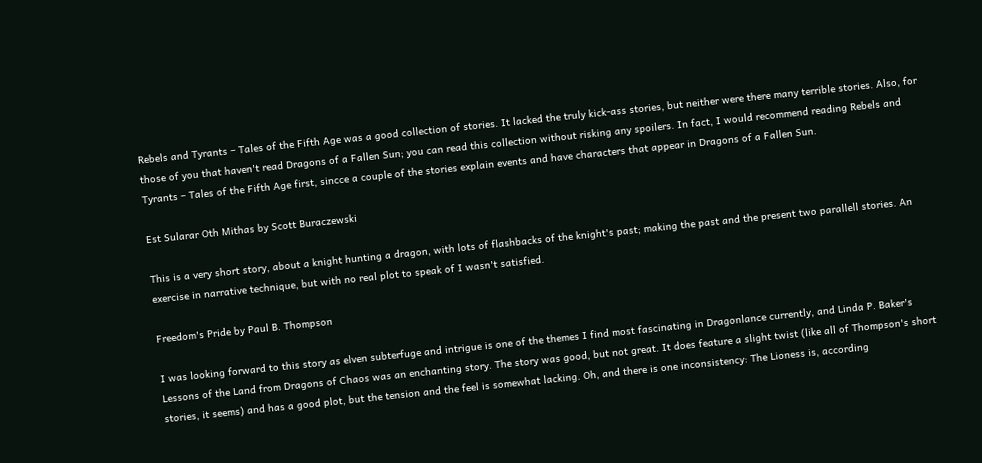Rebels and Tyrants – Tales of the Fifth Age was a good collection of stories. It lacked the truly kick-ass stories, but neither were there many terrible stories. Also, for those of you that haven't read Dragons of a Fallen Sun; you can read this collection without risking any spoilers. In fact, I would recommend reading Rebels and Tyrants – Tales of the Fifth Age first, sincce a couple of the stories explain events and have characters that appear in Dragons of a Fallen Sun.

Est Sularar Oth Mithas by Scott Buraczewski

This is a very short story, about a knight hunting a dragon, with lots of flashbacks of the knight's past; making the past and the present two parallell stories. An exercise in narrative technique, but with no real plot to speak of I wasn't satisfied.

Freedom's Pride by Paul B. Thompson

I was looking forward to this story as elven subterfuge and intrigue is one of the themes I find most fascinating in Dragonlance currently, and Linda P. Baker's Lessons of the Land from Dragons of Chaos was an enchanting story. The story was good, but not great. It does feature a slight twist (like all of Thompson's short stories, it seems) and has a good plot, but the tension and the feel is somewhat lacking. Oh, and there is one inconsistency: The Lioness is, according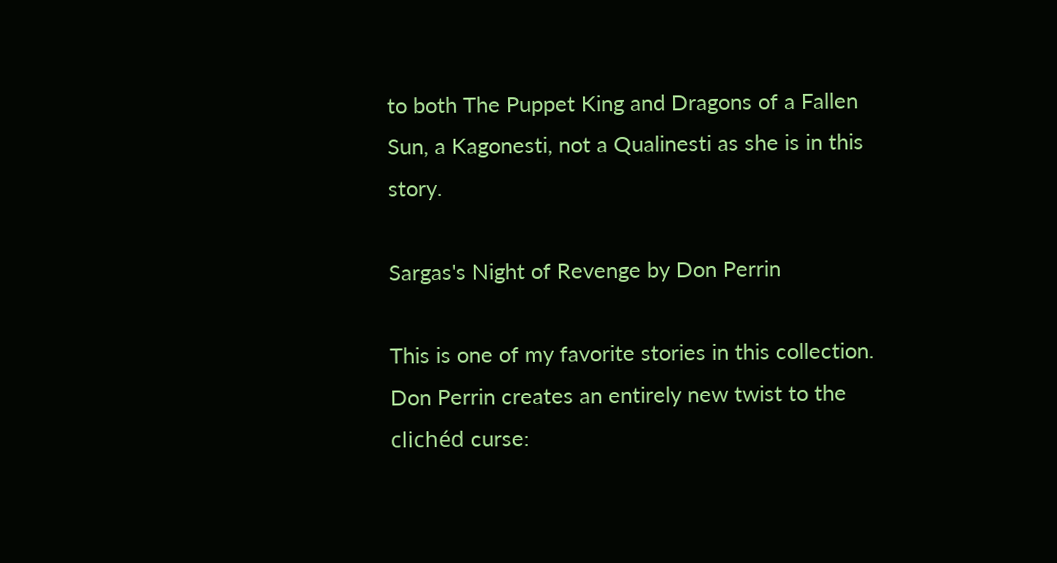to both The Puppet King and Dragons of a Fallen Sun, a Kagonesti, not a Qualinesti as she is in this story.

Sargas's Night of Revenge by Don Perrin

This is one of my favorite stories in this collection. Don Perrin creates an entirely new twist to the clichéd curse: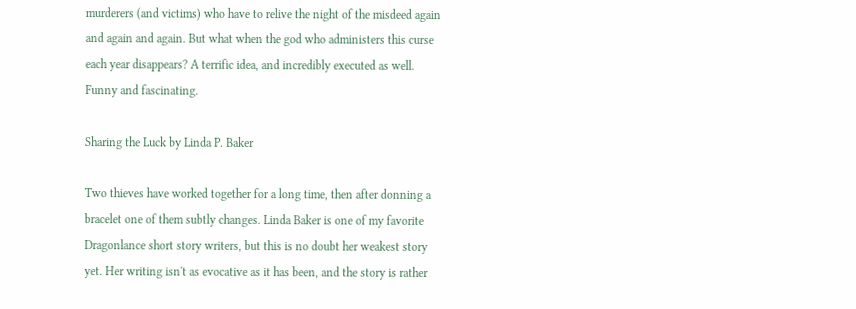murderers (and victims) who have to relive the night of the misdeed again and again and again. But what when the god who administers this curse each year disappears? A terrific idea, and incredibly executed as well. Funny and fascinating.

Sharing the Luck by Linda P. Baker

Two thieves have worked together for a long time, then after donning a bracelet one of them subtly changes. Linda Baker is one of my favorite Dragonlance short story writers, but this is no doubt her weakest story yet. Her writing isn't as evocative as it has been, and the story is rather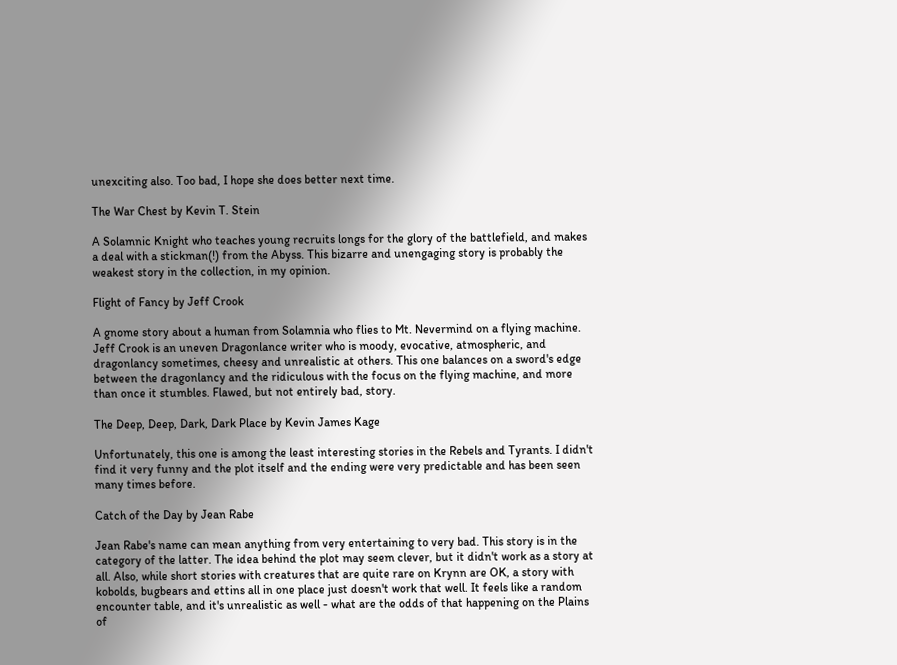unexciting also. Too bad, I hope she does better next time.

The War Chest by Kevin T. Stein

A Solamnic Knight who teaches young recruits longs for the glory of the battlefield, and makes a deal with a stickman(!) from the Abyss. This bizarre and unengaging story is probably the weakest story in the collection, in my opinion.

Flight of Fancy by Jeff Crook

A gnome story about a human from Solamnia who flies to Mt. Nevermind on a flying machine. Jeff Crook is an uneven Dragonlance writer who is moody, evocative, atmospheric, and dragonlancy sometimes, cheesy and unrealistic at others. This one balances on a sword's edge between the dragonlancy and the ridiculous with the focus on the flying machine, and more than once it stumbles. Flawed, but not entirely bad, story.

The Deep, Deep, Dark, Dark Place by Kevin James Kage

Unfortunately, this one is among the least interesting stories in the Rebels and Tyrants. I didn't find it very funny and the plot itself and the ending were very predictable and has been seen many times before.

Catch of the Day by Jean Rabe

Jean Rabe's name can mean anything from very entertaining to very bad. This story is in the category of the latter. The idea behind the plot may seem clever, but it didn't work as a story at all. Also, while short stories with creatures that are quite rare on Krynn are OK, a story with kobolds, bugbears and ettins all in one place just doesn't work that well. It feels like a random encounter table, and it's unrealistic as well - what are the odds of that happening on the Plains of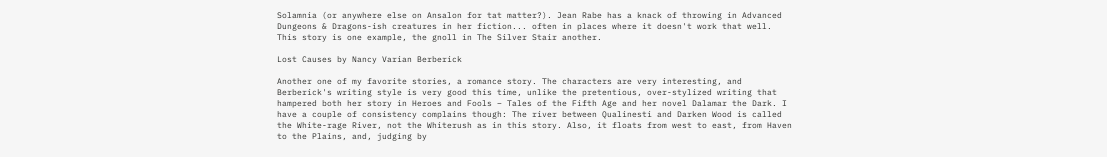Solamnia (or anywhere else on Ansalon for tat matter?). Jean Rabe has a knack of throwing in Advanced Dungeons & Dragons-ish creatures in her fiction... often in places where it doesn't work that well. This story is one example, the gnoll in The Silver Stair another.

Lost Causes by Nancy Varian Berberick

Another one of my favorite stories, a romance story. The characters are very interesting, and Berberick's writing style is very good this time, unlike the pretentious, over-stylized writing that hampered both her story in Heroes and Fools – Tales of the Fifth Age and her novel Dalamar the Dark. I have a couple of consistency complains though: The river between Qualinesti and Darken Wood is called the White-rage River, not the Whiterush as in this story. Also, it floats from west to east, from Haven to the Plains, and, judging by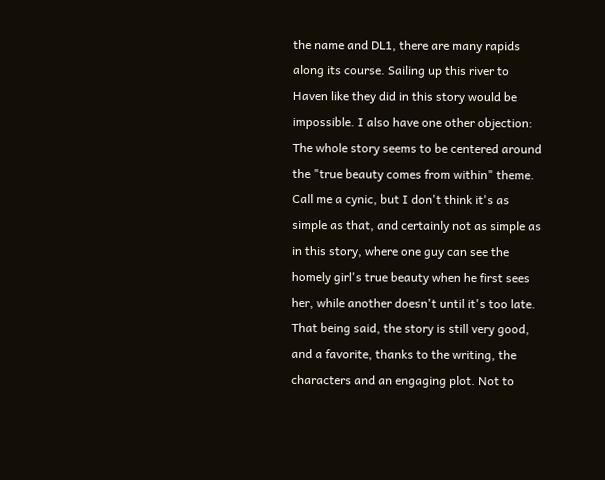the name and DL1, there are many rapids along its course. Sailing up this river to Haven like they did in this story would be impossible. I also have one other objection: The whole story seems to be centered around the "true beauty comes from within" theme. Call me a cynic, but I don't think it's as simple as that, and certainly not as simple as in this story, where one guy can see the homely girl's true beauty when he first sees her, while another doesn't until it's too late. That being said, the story is still very good, and a favorite, thanks to the writing, the characters and an engaging plot. Not to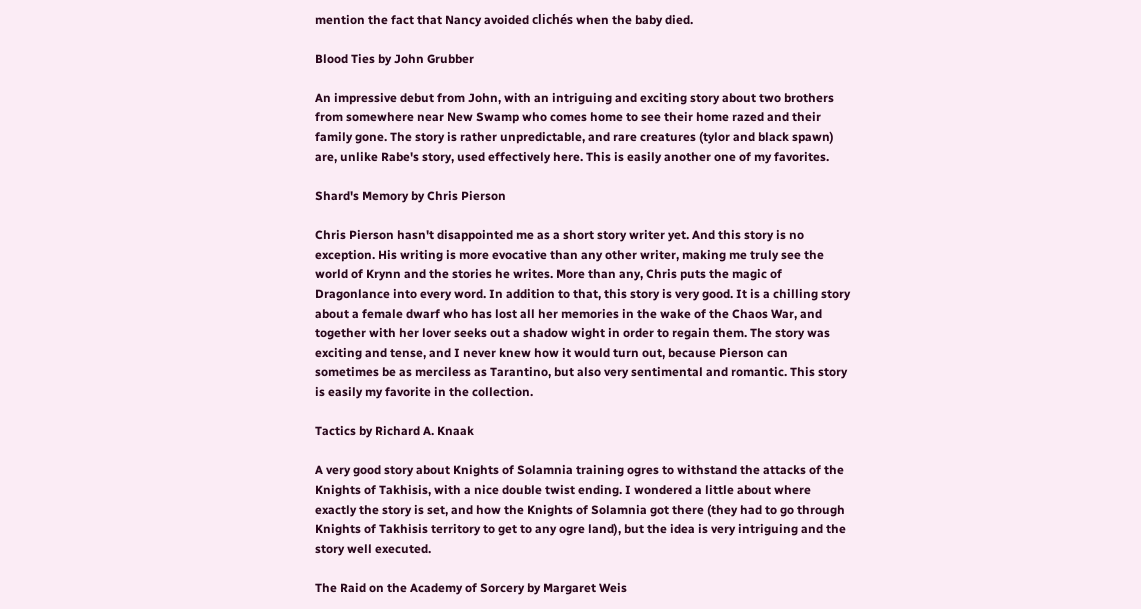mention the fact that Nancy avoided clichés when the baby died.

Blood Ties by John Grubber

An impressive debut from John, with an intriguing and exciting story about two brothers from somewhere near New Swamp who comes home to see their home razed and their family gone. The story is rather unpredictable, and rare creatures (tylor and black spawn) are, unlike Rabe's story, used effectively here. This is easily another one of my favorites.

Shard's Memory by Chris Pierson

Chris Pierson hasn't disappointed me as a short story writer yet. And this story is no exception. His writing is more evocative than any other writer, making me truly see the world of Krynn and the stories he writes. More than any, Chris puts the magic of Dragonlance into every word. In addition to that, this story is very good. It is a chilling story about a female dwarf who has lost all her memories in the wake of the Chaos War, and together with her lover seeks out a shadow wight in order to regain them. The story was exciting and tense, and I never knew how it would turn out, because Pierson can sometimes be as merciless as Tarantino, but also very sentimental and romantic. This story is easily my favorite in the collection.

Tactics by Richard A. Knaak

A very good story about Knights of Solamnia training ogres to withstand the attacks of the Knights of Takhisis, with a nice double twist ending. I wondered a little about where exactly the story is set, and how the Knights of Solamnia got there (they had to go through Knights of Takhisis territory to get to any ogre land), but the idea is very intriguing and the story well executed.

The Raid on the Academy of Sorcery by Margaret Weis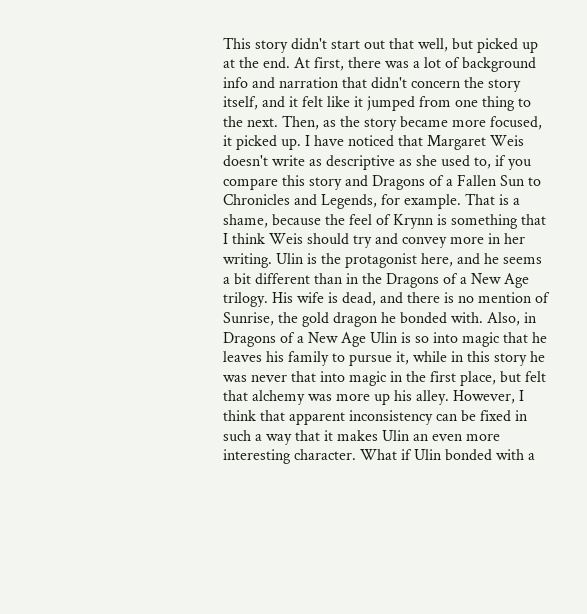This story didn't start out that well, but picked up at the end. At first, there was a lot of background info and narration that didn't concern the story itself, and it felt like it jumped from one thing to the next. Then, as the story became more focused, it picked up. I have noticed that Margaret Weis doesn't write as descriptive as she used to, if you compare this story and Dragons of a Fallen Sun to Chronicles and Legends, for example. That is a shame, because the feel of Krynn is something that I think Weis should try and convey more in her writing. Ulin is the protagonist here, and he seems a bit different than in the Dragons of a New Age trilogy. His wife is dead, and there is no mention of Sunrise, the gold dragon he bonded with. Also, in Dragons of a New Age Ulin is so into magic that he leaves his family to pursue it, while in this story he was never that into magic in the first place, but felt that alchemy was more up his alley. However, I think that apparent inconsistency can be fixed in such a way that it makes Ulin an even more interesting character. What if Ulin bonded with a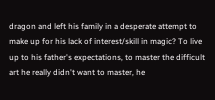dragon and left his family in a desperate attempt to make up for his lack of interest/skill in magic? To live up to his father's expectations, to master the difficult art he really didn't want to master, he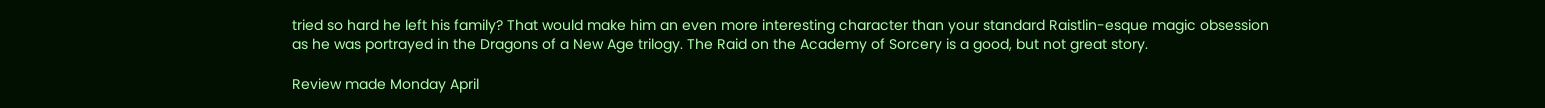tried so hard he left his family? That would make him an even more interesting character than your standard Raistlin-esque magic obsession as he was portrayed in the Dragons of a New Age trilogy. The Raid on the Academy of Sorcery is a good, but not great story.

Review made Monday April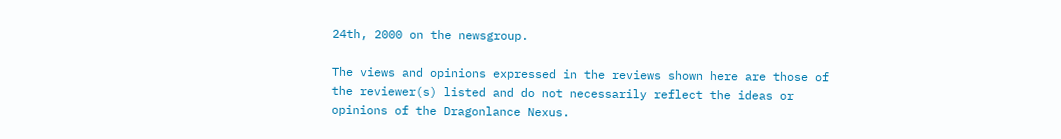24th, 2000 on the newsgroup.

The views and opinions expressed in the reviews shown here are those of the reviewer(s) listed and do not necessarily reflect the ideas or opinions of the Dragonlance Nexus.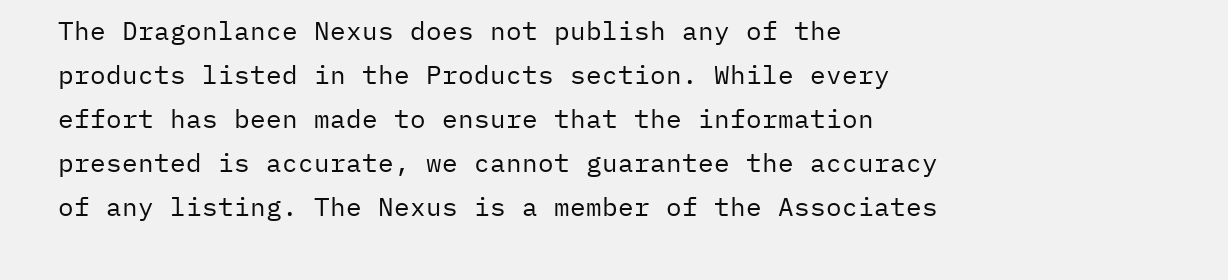The Dragonlance Nexus does not publish any of the products listed in the Products section. While every effort has been made to ensure that the information presented is accurate, we cannot guarantee the accuracy of any listing. The Nexus is a member of the Associates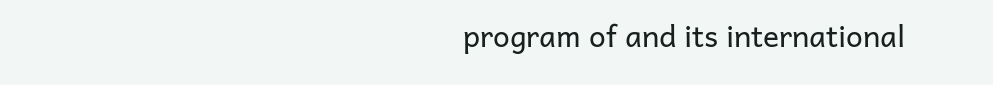program of and its international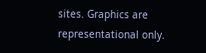sites. Graphics are representational only.